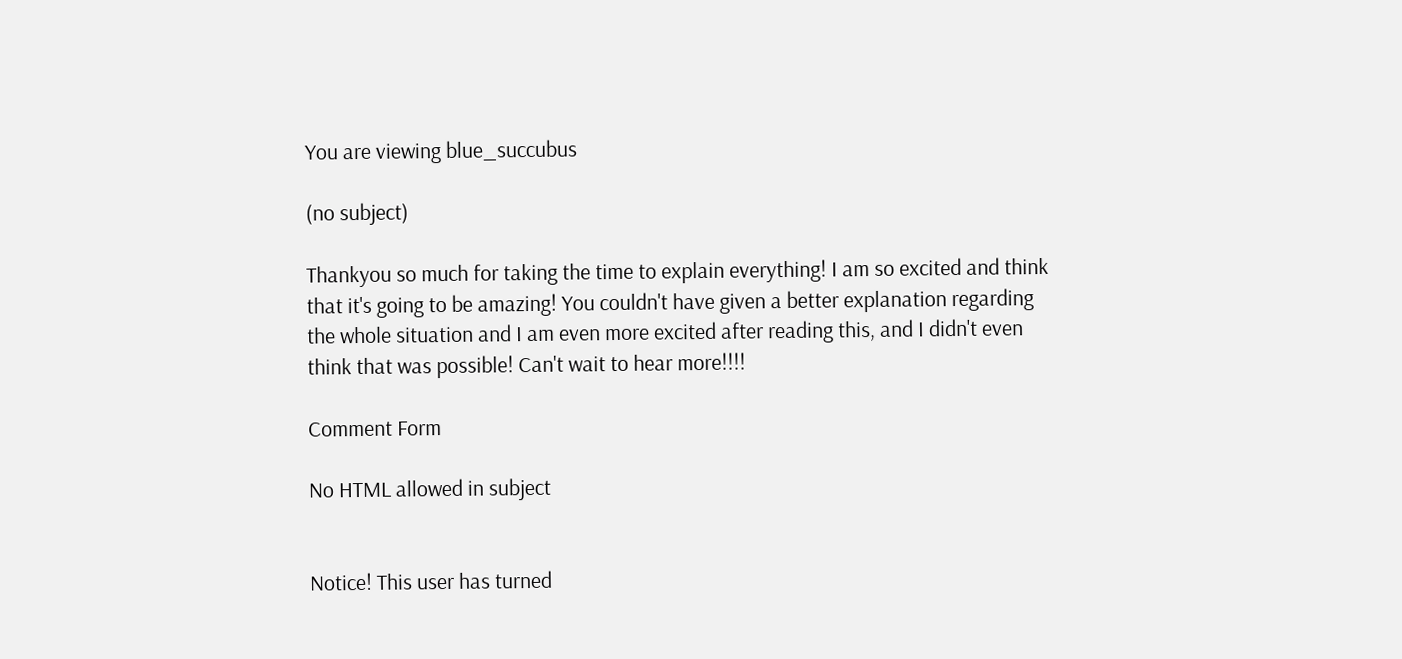You are viewing blue_succubus

(no subject)

Thankyou so much for taking the time to explain everything! I am so excited and think that it's going to be amazing! You couldn't have given a better explanation regarding the whole situation and I am even more excited after reading this, and I didn't even think that was possible! Can't wait to hear more!!!!

Comment Form

No HTML allowed in subject


Notice! This user has turned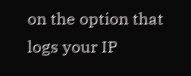on the option that logs your IP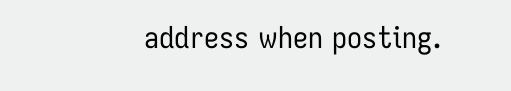address when posting.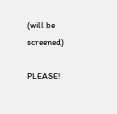(will be screened)

PLEASE!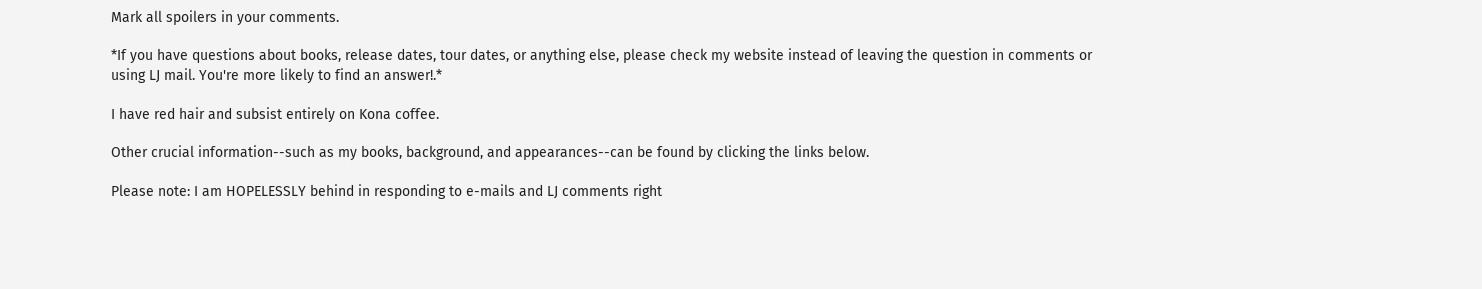Mark all spoilers in your comments.

*If you have questions about books, release dates, tour dates, or anything else, please check my website instead of leaving the question in comments or using LJ mail. You're more likely to find an answer!.*

I have red hair and subsist entirely on Kona coffee.

Other crucial information--such as my books, background, and appearances--can be found by clicking the links below.

Please note: I am HOPELESSLY behind in responding to e-mails and LJ comments right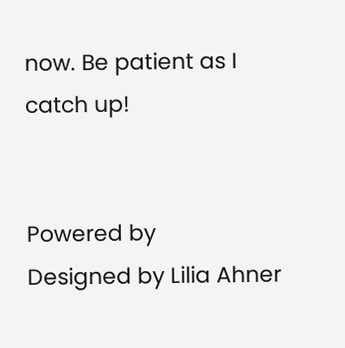now. Be patient as I catch up!


Powered by
Designed by Lilia Ahner